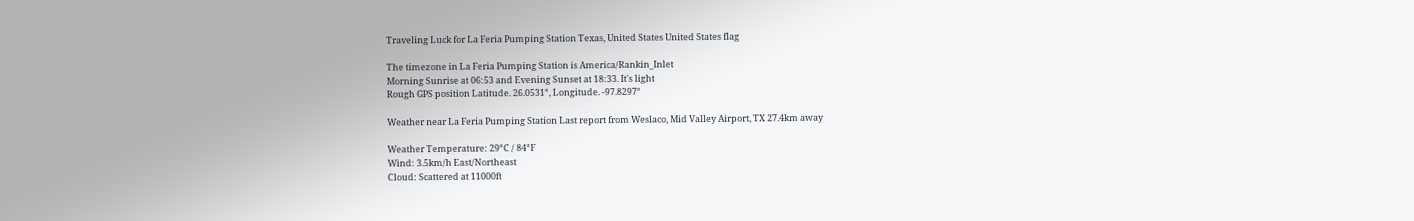Traveling Luck for La Feria Pumping Station Texas, United States United States flag

The timezone in La Feria Pumping Station is America/Rankin_Inlet
Morning Sunrise at 06:53 and Evening Sunset at 18:33. It's light
Rough GPS position Latitude. 26.0531°, Longitude. -97.8297°

Weather near La Feria Pumping Station Last report from Weslaco, Mid Valley Airport, TX 27.4km away

Weather Temperature: 29°C / 84°F
Wind: 3.5km/h East/Northeast
Cloud: Scattered at 11000ft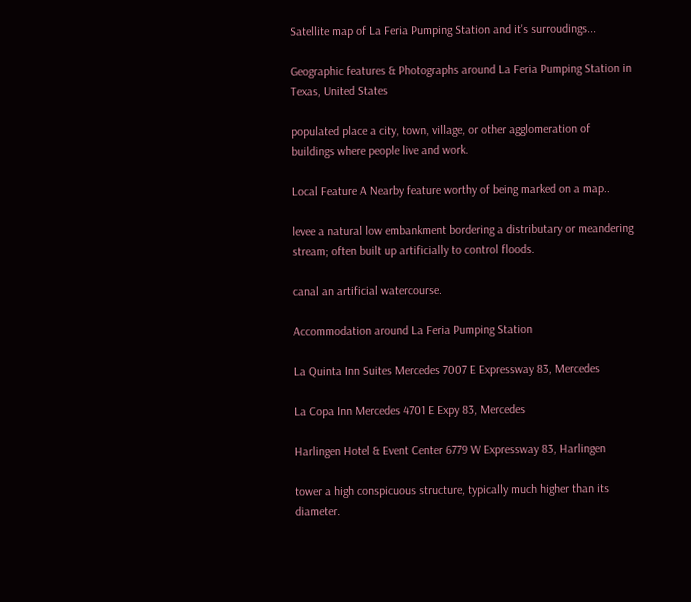Satellite map of La Feria Pumping Station and it's surroudings...

Geographic features & Photographs around La Feria Pumping Station in Texas, United States

populated place a city, town, village, or other agglomeration of buildings where people live and work.

Local Feature A Nearby feature worthy of being marked on a map..

levee a natural low embankment bordering a distributary or meandering stream; often built up artificially to control floods.

canal an artificial watercourse.

Accommodation around La Feria Pumping Station

La Quinta Inn Suites Mercedes 7007 E Expressway 83, Mercedes

La Copa Inn Mercedes 4701 E Expy 83, Mercedes

Harlingen Hotel & Event Center 6779 W Expressway 83, Harlingen

tower a high conspicuous structure, typically much higher than its diameter.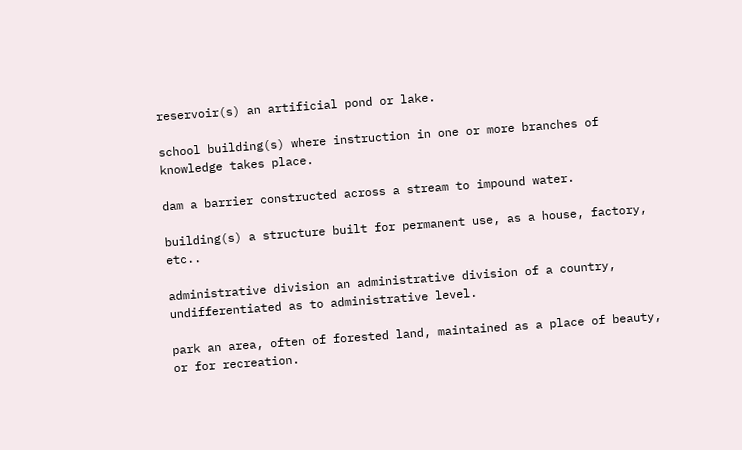reservoir(s) an artificial pond or lake.

school building(s) where instruction in one or more branches of knowledge takes place.

dam a barrier constructed across a stream to impound water.

building(s) a structure built for permanent use, as a house, factory, etc..

administrative division an administrative division of a country, undifferentiated as to administrative level.

park an area, often of forested land, maintained as a place of beauty, or for recreation.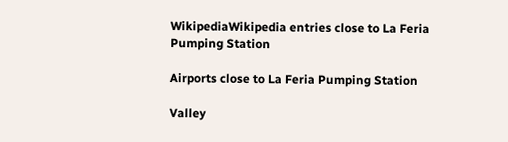WikipediaWikipedia entries close to La Feria Pumping Station

Airports close to La Feria Pumping Station

Valley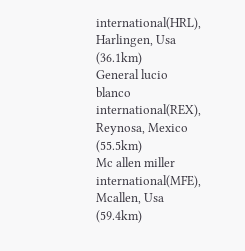international(HRL), Harlingen, Usa (36.1km)
General lucio blanco international(REX), Reynosa, Mexico (55.5km)
Mc allen miller international(MFE), Mcallen, Usa (59.4km)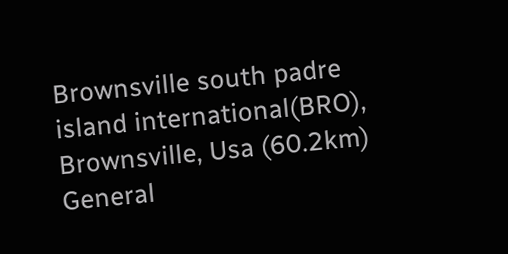Brownsville south padre island international(BRO), Brownsville, Usa (60.2km)
General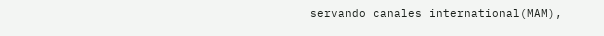servando canales international(MAM),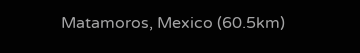Matamoros, Mexico (60.5km)